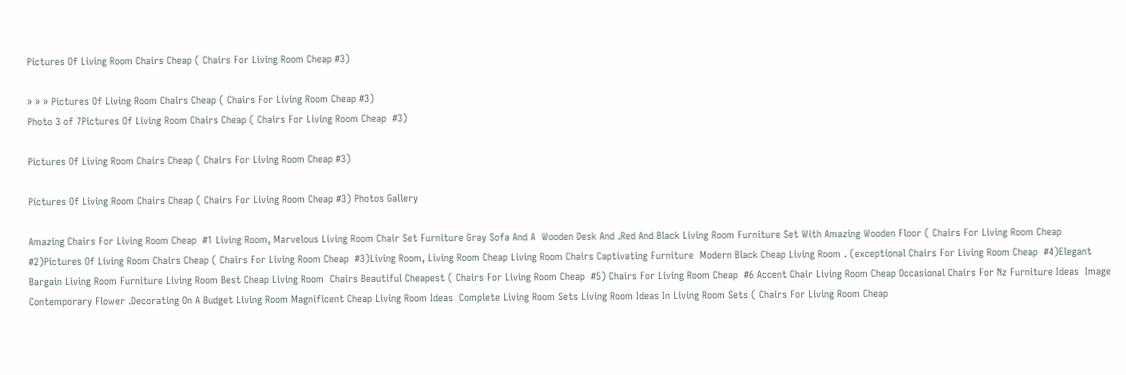Pictures Of Living Room Chairs Cheap ( Chairs For Living Room Cheap #3)

» » » Pictures Of Living Room Chairs Cheap ( Chairs For Living Room Cheap #3)
Photo 3 of 7Pictures Of Living Room Chairs Cheap ( Chairs For Living Room Cheap  #3)

Pictures Of Living Room Chairs Cheap ( Chairs For Living Room Cheap #3)

Pictures Of Living Room Chairs Cheap ( Chairs For Living Room Cheap #3) Photos Gallery

Amazing Chairs For Living Room Cheap  #1 Living Room, Marvelous Living Room Chair Set Furniture Gray Sofa And A  Wooden Desk And .Red And Black Living Room Furniture Set With Amazing Wooden Floor ( Chairs For Living Room Cheap  #2)Pictures Of Living Room Chairs Cheap ( Chairs For Living Room Cheap  #3)Living Room, Living Room Cheap Living Room Chairs Captivating Furniture  Modern Black Cheap Living Room . (exceptional Chairs For Living Room Cheap  #4)Elegant Bargain Living Room Furniture Living Room Best Cheap Living Room  Chairs Beautiful Cheapest ( Chairs For Living Room Cheap  #5) Chairs For Living Room Cheap  #6 Accent Chair Living Room Cheap Occasional Chairs For Nz Furniture Ideas  Image Contemporary Flower .Decorating On A Budget Living Room Magnificent Cheap Living Room Ideas  Complete Living Room Sets Living Room Ideas In Living Room Sets ( Chairs For Living Room Cheap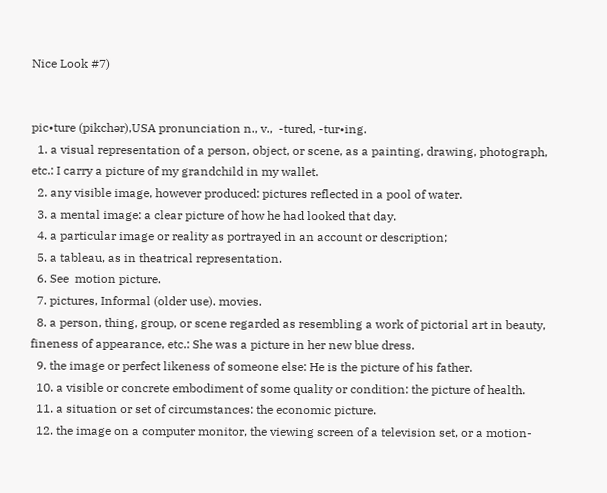Nice Look #7)


pic•ture (pikchər),USA pronunciation n., v.,  -tured, -tur•ing.
  1. a visual representation of a person, object, or scene, as a painting, drawing, photograph, etc.: I carry a picture of my grandchild in my wallet.
  2. any visible image, however produced: pictures reflected in a pool of water.
  3. a mental image: a clear picture of how he had looked that day.
  4. a particular image or reality as portrayed in an account or description;
  5. a tableau, as in theatrical representation.
  6. See  motion picture.
  7. pictures, Informal (older use). movies.
  8. a person, thing, group, or scene regarded as resembling a work of pictorial art in beauty, fineness of appearance, etc.: She was a picture in her new blue dress.
  9. the image or perfect likeness of someone else: He is the picture of his father.
  10. a visible or concrete embodiment of some quality or condition: the picture of health.
  11. a situation or set of circumstances: the economic picture.
  12. the image on a computer monitor, the viewing screen of a television set, or a motion-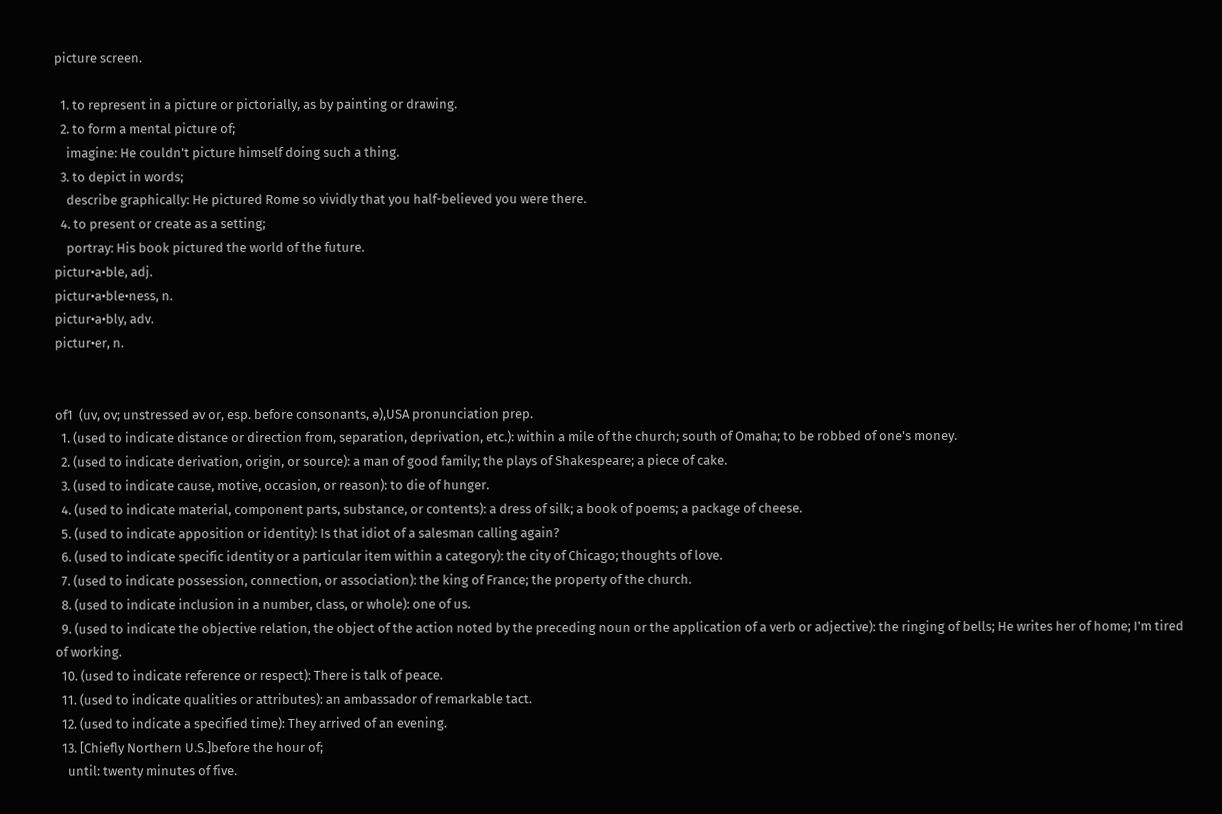picture screen.

  1. to represent in a picture or pictorially, as by painting or drawing.
  2. to form a mental picture of;
    imagine: He couldn't picture himself doing such a thing.
  3. to depict in words;
    describe graphically: He pictured Rome so vividly that you half-believed you were there.
  4. to present or create as a setting;
    portray: His book pictured the world of the future.
pictur•a•ble, adj.
pictur•a•ble•ness, n.
pictur•a•bly, adv.
pictur•er, n.


of1  (uv, ov; unstressed əv or, esp. before consonants, ə),USA pronunciation prep.
  1. (used to indicate distance or direction from, separation, deprivation, etc.): within a mile of the church; south of Omaha; to be robbed of one's money.
  2. (used to indicate derivation, origin, or source): a man of good family; the plays of Shakespeare; a piece of cake.
  3. (used to indicate cause, motive, occasion, or reason): to die of hunger.
  4. (used to indicate material, component parts, substance, or contents): a dress of silk; a book of poems; a package of cheese.
  5. (used to indicate apposition or identity): Is that idiot of a salesman calling again?
  6. (used to indicate specific identity or a particular item within a category): the city of Chicago; thoughts of love.
  7. (used to indicate possession, connection, or association): the king of France; the property of the church.
  8. (used to indicate inclusion in a number, class, or whole): one of us.
  9. (used to indicate the objective relation, the object of the action noted by the preceding noun or the application of a verb or adjective): the ringing of bells; He writes her of home; I'm tired of working.
  10. (used to indicate reference or respect): There is talk of peace.
  11. (used to indicate qualities or attributes): an ambassador of remarkable tact.
  12. (used to indicate a specified time): They arrived of an evening.
  13. [Chiefly Northern U.S.]before the hour of;
    until: twenty minutes of five.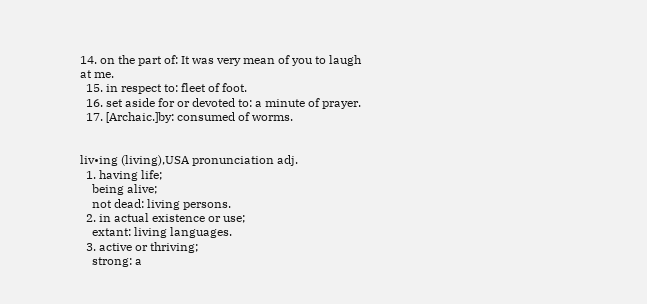14. on the part of: It was very mean of you to laugh at me.
  15. in respect to: fleet of foot.
  16. set aside for or devoted to: a minute of prayer.
  17. [Archaic.]by: consumed of worms.


liv•ing (living),USA pronunciation adj.
  1. having life;
    being alive;
    not dead: living persons.
  2. in actual existence or use;
    extant: living languages.
  3. active or thriving;
    strong: a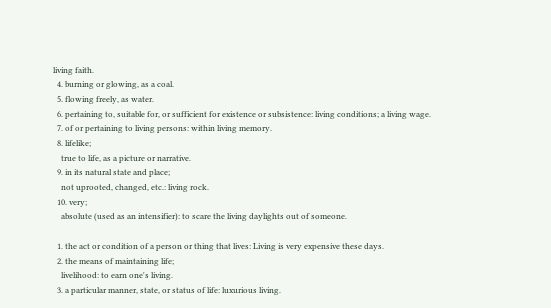living faith.
  4. burning or glowing, as a coal.
  5. flowing freely, as water.
  6. pertaining to, suitable for, or sufficient for existence or subsistence: living conditions; a living wage.
  7. of or pertaining to living persons: within living memory.
  8. lifelike;
    true to life, as a picture or narrative.
  9. in its natural state and place;
    not uprooted, changed, etc.: living rock.
  10. very;
    absolute (used as an intensifier): to scare the living daylights out of someone.

  1. the act or condition of a person or thing that lives: Living is very expensive these days.
  2. the means of maintaining life;
    livelihood: to earn one's living.
  3. a particular manner, state, or status of life: luxurious living.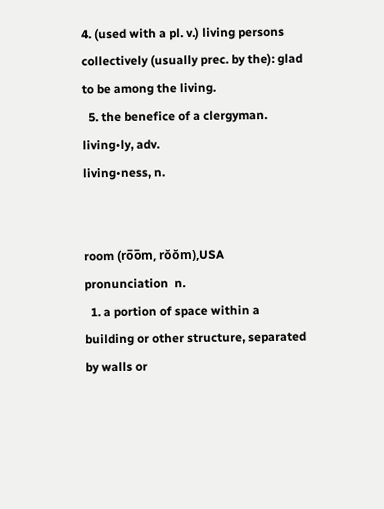4. (used with a pl. v.) living persons collectively (usually prec. by the): glad to be among the living.
  5. the benefice of a clergyman.
living•ly, adv.
living•ness, n.


room (ro̅o̅m, rŏŏm),USA pronunciation  n.
  1. a portion of space within a building or other structure, separated by walls or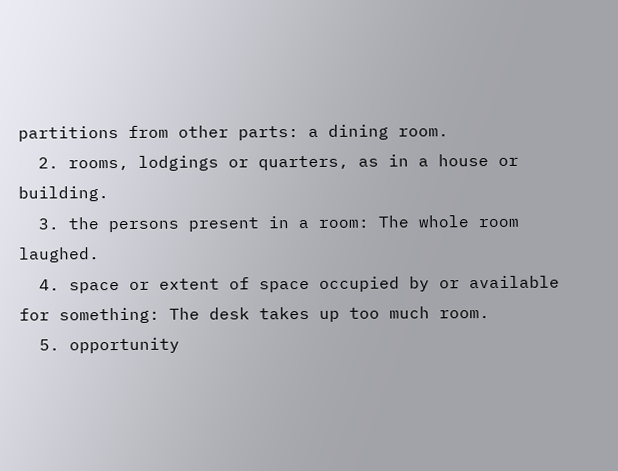partitions from other parts: a dining room.
  2. rooms, lodgings or quarters, as in a house or building.
  3. the persons present in a room: The whole room laughed.
  4. space or extent of space occupied by or available for something: The desk takes up too much room.
  5. opportunity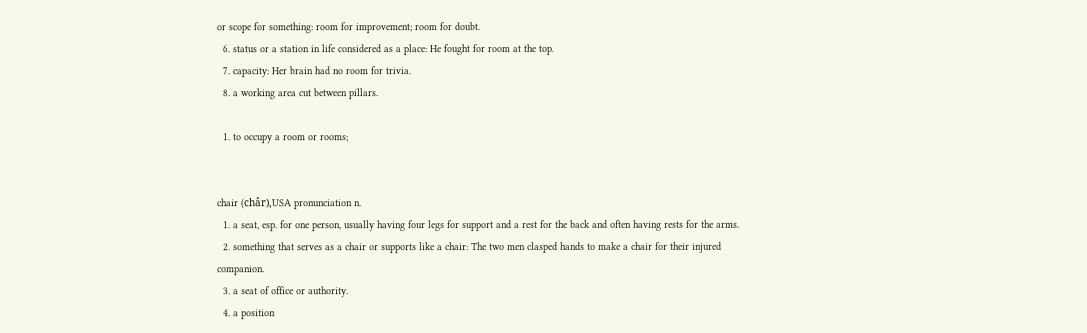or scope for something: room for improvement; room for doubt.
  6. status or a station in life considered as a place: He fought for room at the top.
  7. capacity: Her brain had no room for trivia.
  8. a working area cut between pillars.

  1. to occupy a room or rooms;


chair (châr),USA pronunciation n.
  1. a seat, esp. for one person, usually having four legs for support and a rest for the back and often having rests for the arms.
  2. something that serves as a chair or supports like a chair: The two men clasped hands to make a chair for their injured companion.
  3. a seat of office or authority.
  4. a position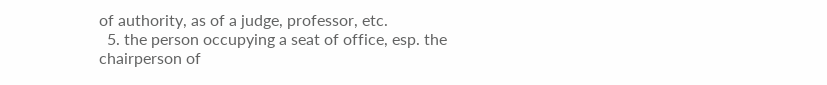of authority, as of a judge, professor, etc.
  5. the person occupying a seat of office, esp. the chairperson of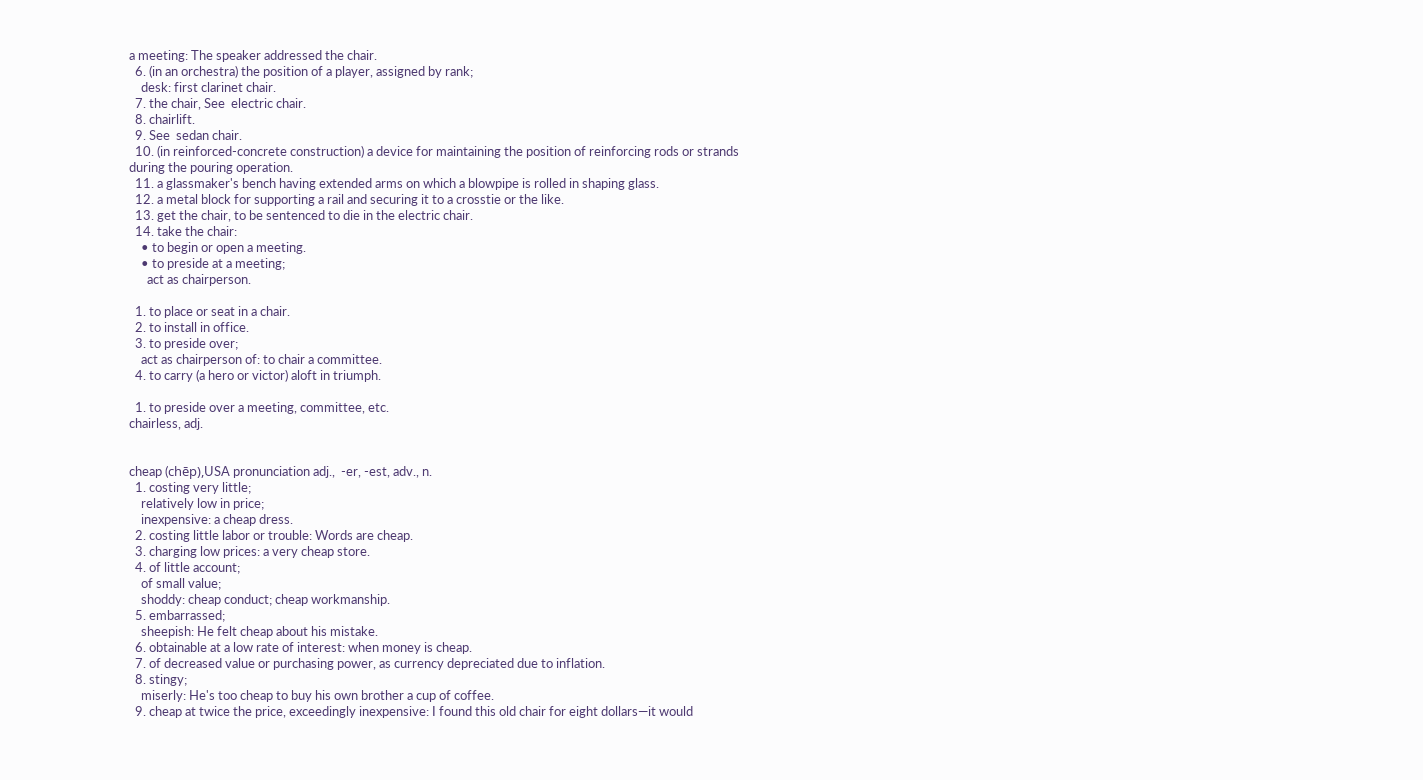a meeting: The speaker addressed the chair.
  6. (in an orchestra) the position of a player, assigned by rank;
    desk: first clarinet chair.
  7. the chair, See  electric chair.
  8. chairlift.
  9. See  sedan chair.
  10. (in reinforced-concrete construction) a device for maintaining the position of reinforcing rods or strands during the pouring operation.
  11. a glassmaker's bench having extended arms on which a blowpipe is rolled in shaping glass.
  12. a metal block for supporting a rail and securing it to a crosstie or the like.
  13. get the chair, to be sentenced to die in the electric chair.
  14. take the chair:
    • to begin or open a meeting.
    • to preside at a meeting;
      act as chairperson.

  1. to place or seat in a chair.
  2. to install in office.
  3. to preside over;
    act as chairperson of: to chair a committee.
  4. to carry (a hero or victor) aloft in triumph.

  1. to preside over a meeting, committee, etc.
chairless, adj.


cheap (chēp),USA pronunciation adj.,  -er, -est, adv., n.
  1. costing very little;
    relatively low in price;
    inexpensive: a cheap dress.
  2. costing little labor or trouble: Words are cheap.
  3. charging low prices: a very cheap store.
  4. of little account;
    of small value;
    shoddy: cheap conduct; cheap workmanship.
  5. embarrassed;
    sheepish: He felt cheap about his mistake.
  6. obtainable at a low rate of interest: when money is cheap.
  7. of decreased value or purchasing power, as currency depreciated due to inflation.
  8. stingy;
    miserly: He's too cheap to buy his own brother a cup of coffee.
  9. cheap at twice the price, exceedingly inexpensive: I found this old chair for eight dollars—it would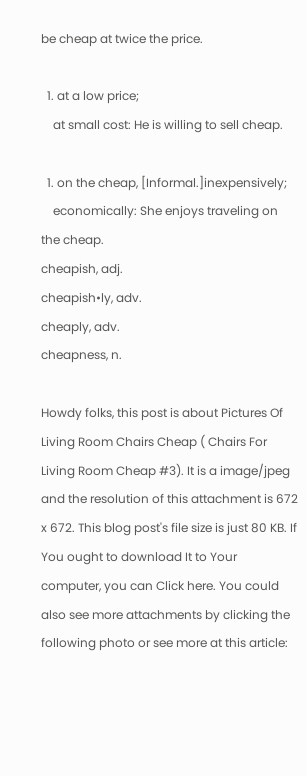be cheap at twice the price.

  1. at a low price;
    at small cost: He is willing to sell cheap.

  1. on the cheap, [Informal.]inexpensively;
    economically: She enjoys traveling on the cheap.
cheapish, adj.
cheapish•ly, adv.
cheaply, adv.
cheapness, n.

Howdy folks, this post is about Pictures Of Living Room Chairs Cheap ( Chairs For Living Room Cheap #3). It is a image/jpeg and the resolution of this attachment is 672 x 672. This blog post's file size is just 80 KB. If You ought to download It to Your computer, you can Click here. You could also see more attachments by clicking the following photo or see more at this article: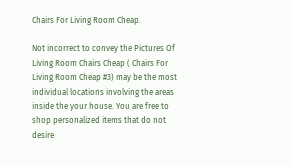Chairs For Living Room Cheap.

Not incorrect to convey the Pictures Of Living Room Chairs Cheap ( Chairs For Living Room Cheap #3) may be the most individual locations involving the areas inside the your house. You are free to shop personalized items that do not desire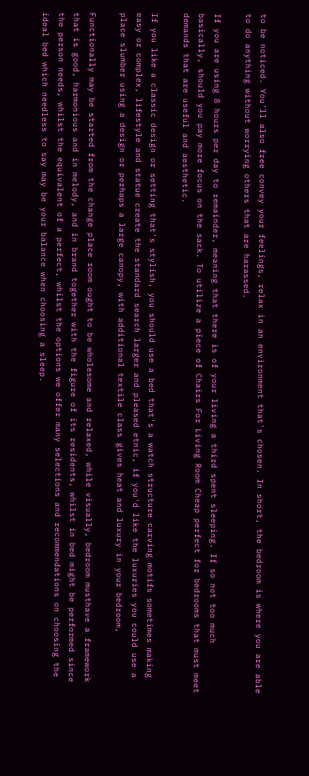to be noticed. You'll also free convey your feelings, relax in an environment that's chosen. In short, the bedroom is where you are able to do anything without worrying others that are harassed.

If you are using 8 hours per day to remainder, meaning that there is of your living a third spent sleeping. If so not too much basically, should you pay more focus on the sack. To utilize a piece of Chairs For Living Room Cheap perfect for bedrooms that must meet demands that are useful and aesthetic.

If you like a classic design or setting that's stylish, you should use a bed that's a watch structure carving motifs sometimes making easy or complex, lifestyle and statue create the standard search larger and pleased etnic, if you'd like the luxuries you could use a place slumber using a design or perhaps a large canopy, with additional textile class gives heat and luxury in your bedroom,

Functionally may be started from the change place room ought to be wholesome and relaxed, while visually, bedroom musthave a framework that is good, harmonious and in melody, and in brand together with the figure of its residents, whilst in bed might be performed since the person needs, whilst the equivalent of a perfect, whilst the options we offer many selections and recommendations on choosing the ideal bed which needless to say may be your balance when choosing a sleep.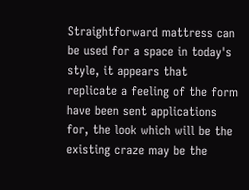Straightforward mattress can be used for a space in today's style, it appears that replicate a feeling of the form have been sent applications for, the look which will be the existing craze may be the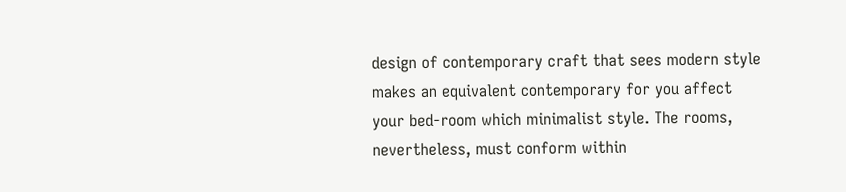design of contemporary craft that sees modern style makes an equivalent contemporary for you affect your bed-room which minimalist style. The rooms, nevertheless, must conform within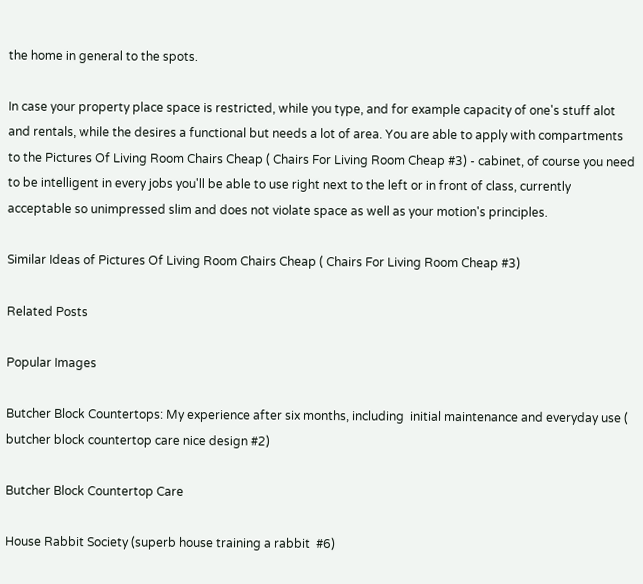the home in general to the spots.

In case your property place space is restricted, while you type, and for example capacity of one's stuff alot and rentals, while the desires a functional but needs a lot of area. You are able to apply with compartments to the Pictures Of Living Room Chairs Cheap ( Chairs For Living Room Cheap #3) - cabinet, of course you need to be intelligent in every jobs you'll be able to use right next to the left or in front of class, currently acceptable so unimpressed slim and does not violate space as well as your motion's principles.

Similar Ideas of Pictures Of Living Room Chairs Cheap ( Chairs For Living Room Cheap #3)

Related Posts

Popular Images

Butcher Block Countertops: My experience after six months, including  initial maintenance and everyday use ( butcher block countertop care nice design #2)

Butcher Block Countertop Care

House Rabbit Society (superb house training a rabbit  #6)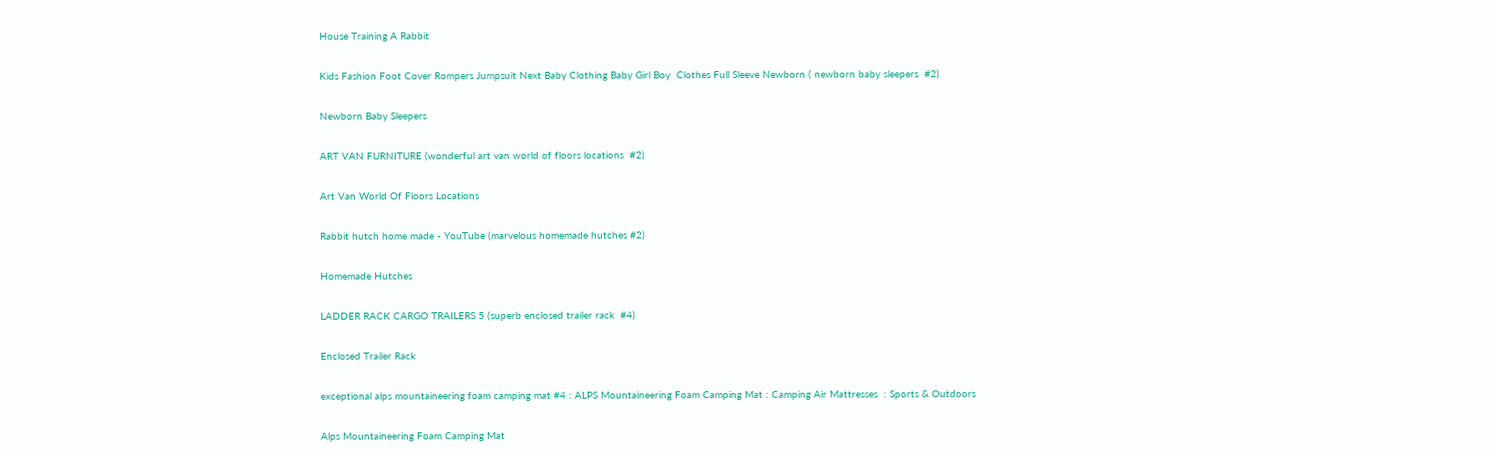House Training A Rabbit

Kids Fashion Foot Cover Rompers Jumpsuit Next Baby Clothing Baby Girl Boy  Clothes Full Sleeve Newborn ( newborn baby sleepers  #2)

Newborn Baby Sleepers

ART VAN FURNITURE (wonderful art van world of floors locations  #2)

Art Van World Of Floors Locations

Rabbit hutch home made - YouTube (marvelous homemade hutches #2)

Homemade Hutches

LADDER RACK CARGO TRAILERS 5 (superb enclosed trailer rack  #4)

Enclosed Trailer Rack

exceptional alps mountaineering foam camping mat #4 : ALPS Mountaineering Foam Camping Mat : Camping Air Mattresses  : Sports & Outdoors

Alps Mountaineering Foam Camping Mat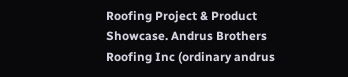Roofing Project & Product Showcase. Andrus Brothers Roofing Inc (ordinary andrus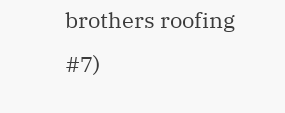brothers roofing  #7)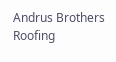Andrus Brothers Roofing